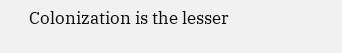Colonization is the lesser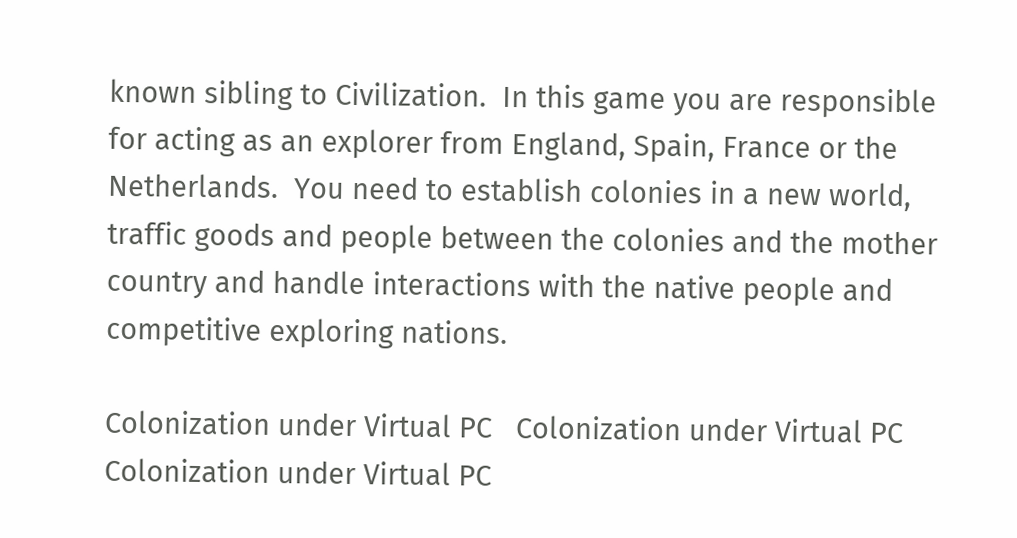known sibling to Civilization.  In this game you are responsible for acting as an explorer from England, Spain, France or the Netherlands.  You need to establish colonies in a new world, traffic goods and people between the colonies and the mother country and handle interactions with the native people and competitive exploring nations.

Colonization under Virtual PC   Colonization under Virtual PC   Colonization under Virtual PC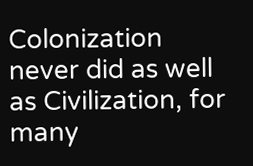Colonization never did as well as Civilization, for many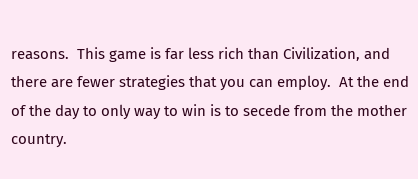reasons.  This game is far less rich than Civilization, and there are fewer strategies that you can employ.  At the end of the day to only way to win is to secede from the mother country.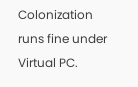Colonization runs fine under Virtual PC.